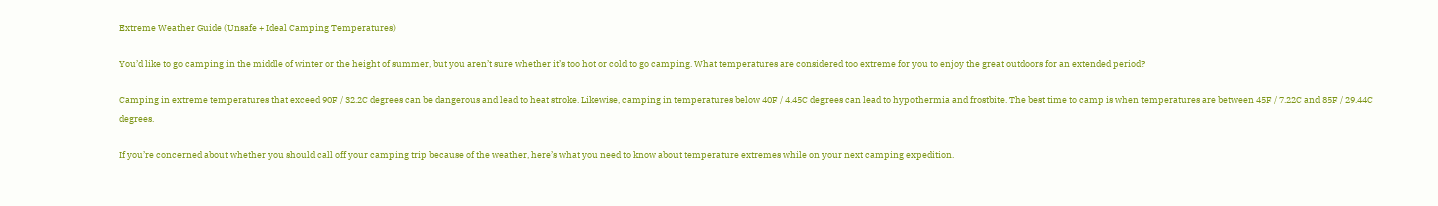Extreme Weather Guide (Unsafe + Ideal Camping Temperatures)

You’d like to go camping in the middle of winter or the height of summer, but you aren’t sure whether it’s too hot or cold to go camping. What temperatures are considered too extreme for you to enjoy the great outdoors for an extended period?

Camping in extreme temperatures that exceed 90F / 32.2C degrees can be dangerous and lead to heat stroke. Likewise, camping in temperatures below 40F / 4.45C degrees can lead to hypothermia and frostbite. The best time to camp is when temperatures are between 45F / 7.22C and 85F / 29.44C degrees.

If you’re concerned about whether you should call off your camping trip because of the weather, here’s what you need to know about temperature extremes while on your next camping expedition.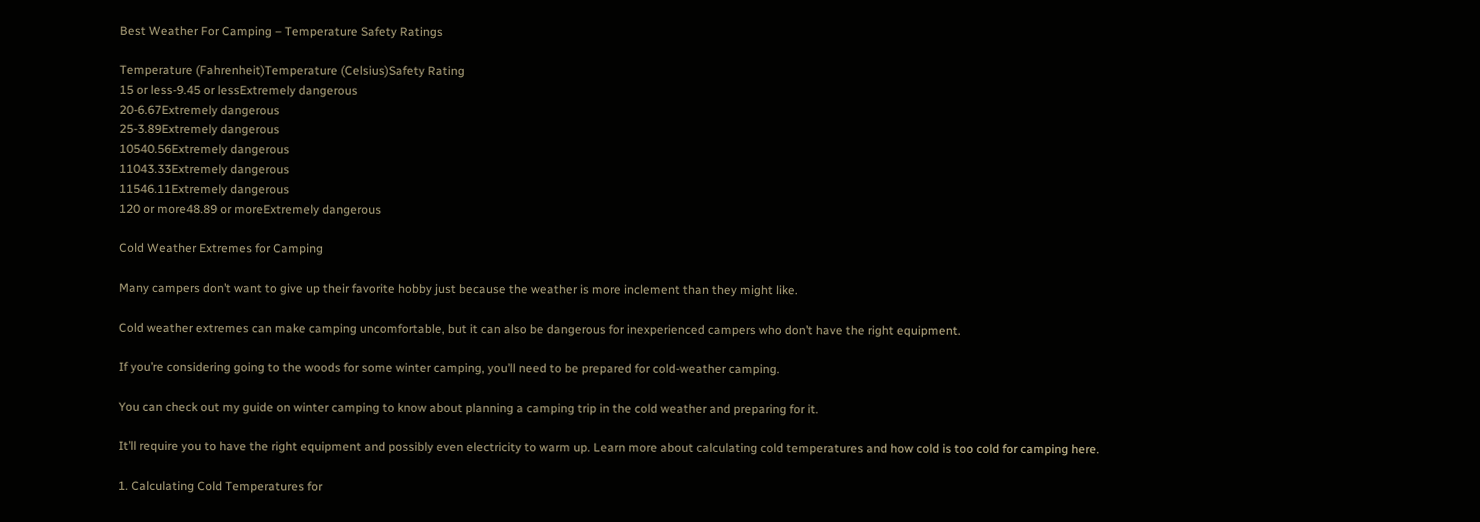Best Weather For Camping – Temperature Safety Ratings

Temperature (Fahrenheit)Temperature (Celsius)Safety Rating
15 or less-9.45 or lessExtremely dangerous
20-6.67Extremely dangerous
25-3.89Extremely dangerous
10540.56Extremely dangerous
11043.33Extremely dangerous
11546.11Extremely dangerous
120 or more48.89 or moreExtremely dangerous

Cold Weather Extremes for Camping

Many campers don’t want to give up their favorite hobby just because the weather is more inclement than they might like.

Cold weather extremes can make camping uncomfortable, but it can also be dangerous for inexperienced campers who don’t have the right equipment.

If you’re considering going to the woods for some winter camping, you’ll need to be prepared for cold-weather camping.

You can check out my guide on winter camping to know about planning a camping trip in the cold weather and preparing for it.

It’ll require you to have the right equipment and possibly even electricity to warm up. Learn more about calculating cold temperatures and how cold is too cold for camping here.

1. Calculating Cold Temperatures for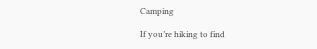Camping

If you’re hiking to find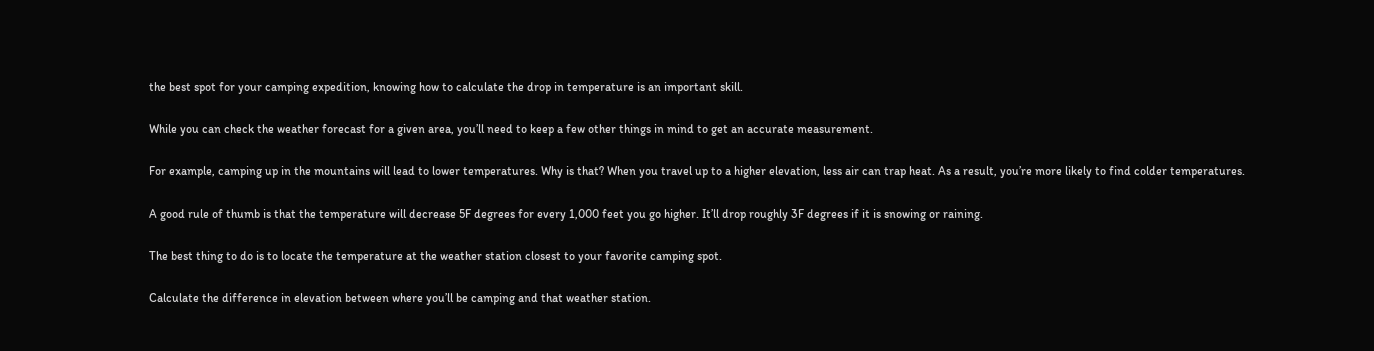the best spot for your camping expedition, knowing how to calculate the drop in temperature is an important skill.

While you can check the weather forecast for a given area, you’ll need to keep a few other things in mind to get an accurate measurement.

For example, camping up in the mountains will lead to lower temperatures. Why is that? When you travel up to a higher elevation, less air can trap heat. As a result, you’re more likely to find colder temperatures.

A good rule of thumb is that the temperature will decrease 5F degrees for every 1,000 feet you go higher. It’ll drop roughly 3F degrees if it is snowing or raining.

The best thing to do is to locate the temperature at the weather station closest to your favorite camping spot.

Calculate the difference in elevation between where you’ll be camping and that weather station.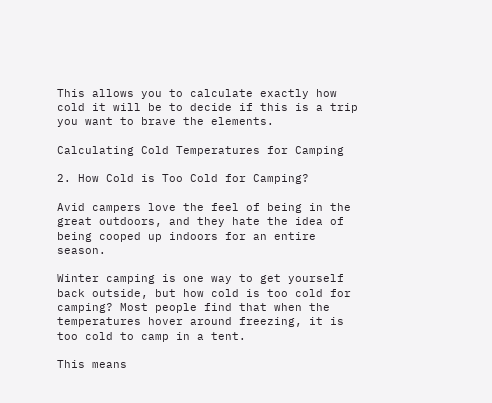This allows you to calculate exactly how cold it will be to decide if this is a trip you want to brave the elements.

Calculating Cold Temperatures for Camping

2. How Cold is Too Cold for Camping?

Avid campers love the feel of being in the great outdoors, and they hate the idea of being cooped up indoors for an entire season.

Winter camping is one way to get yourself back outside, but how cold is too cold for camping? Most people find that when the temperatures hover around freezing, it is too cold to camp in a tent.

This means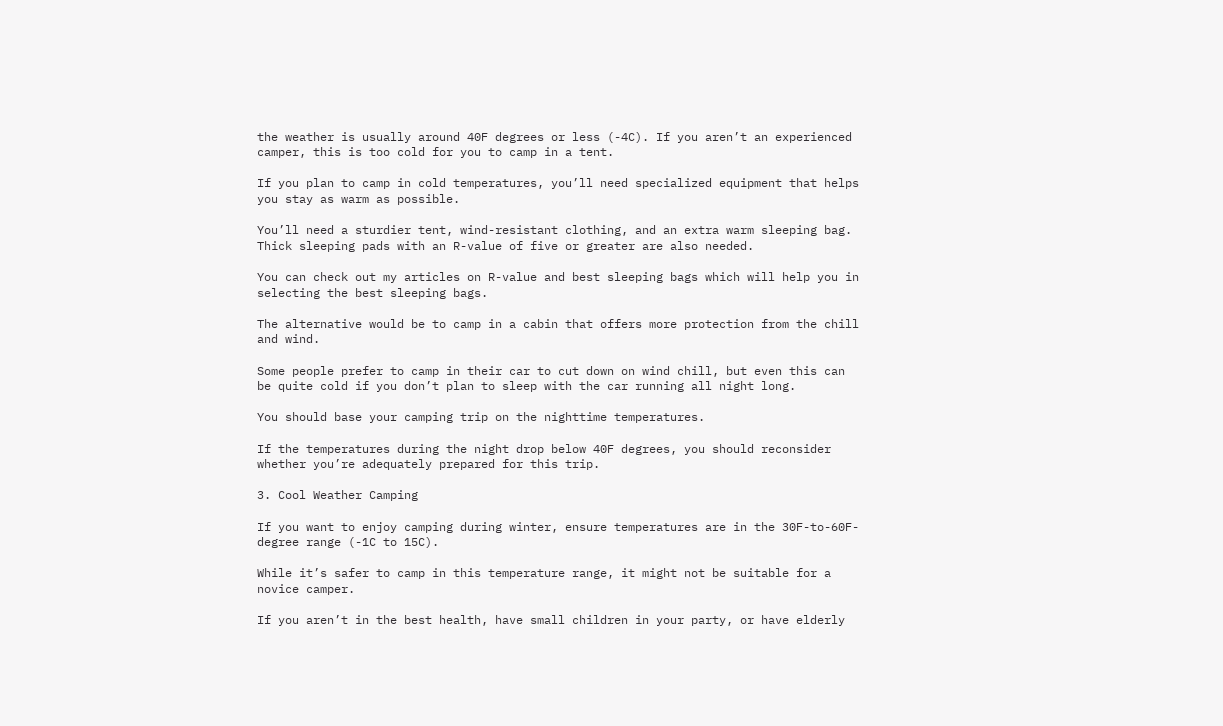the weather is usually around 40F degrees or less (-4C). If you aren’t an experienced camper, this is too cold for you to camp in a tent.

If you plan to camp in cold temperatures, you’ll need specialized equipment that helps you stay as warm as possible.

You’ll need a sturdier tent, wind-resistant clothing, and an extra warm sleeping bag. Thick sleeping pads with an R-value of five or greater are also needed.

You can check out my articles on R-value and best sleeping bags which will help you in selecting the best sleeping bags.

The alternative would be to camp in a cabin that offers more protection from the chill and wind.

Some people prefer to camp in their car to cut down on wind chill, but even this can be quite cold if you don’t plan to sleep with the car running all night long.

You should base your camping trip on the nighttime temperatures.

If the temperatures during the night drop below 40F degrees, you should reconsider whether you’re adequately prepared for this trip.

3. Cool Weather Camping

If you want to enjoy camping during winter, ensure temperatures are in the 30F-to-60F-degree range (-1C to 15C).

While it’s safer to camp in this temperature range, it might not be suitable for a novice camper.

If you aren’t in the best health, have small children in your party, or have elderly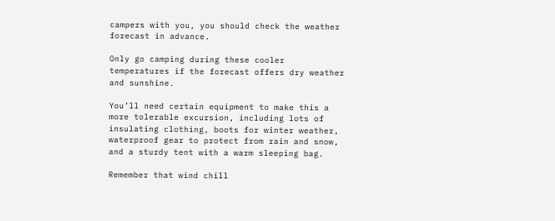campers with you, you should check the weather forecast in advance.

Only go camping during these cooler temperatures if the forecast offers dry weather and sunshine.

You’ll need certain equipment to make this a more tolerable excursion, including lots of insulating clothing, boots for winter weather, waterproof gear to protect from rain and snow, and a sturdy tent with a warm sleeping bag.

Remember that wind chill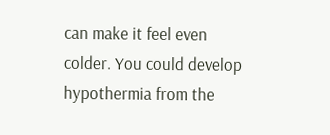can make it feel even colder. You could develop hypothermia from the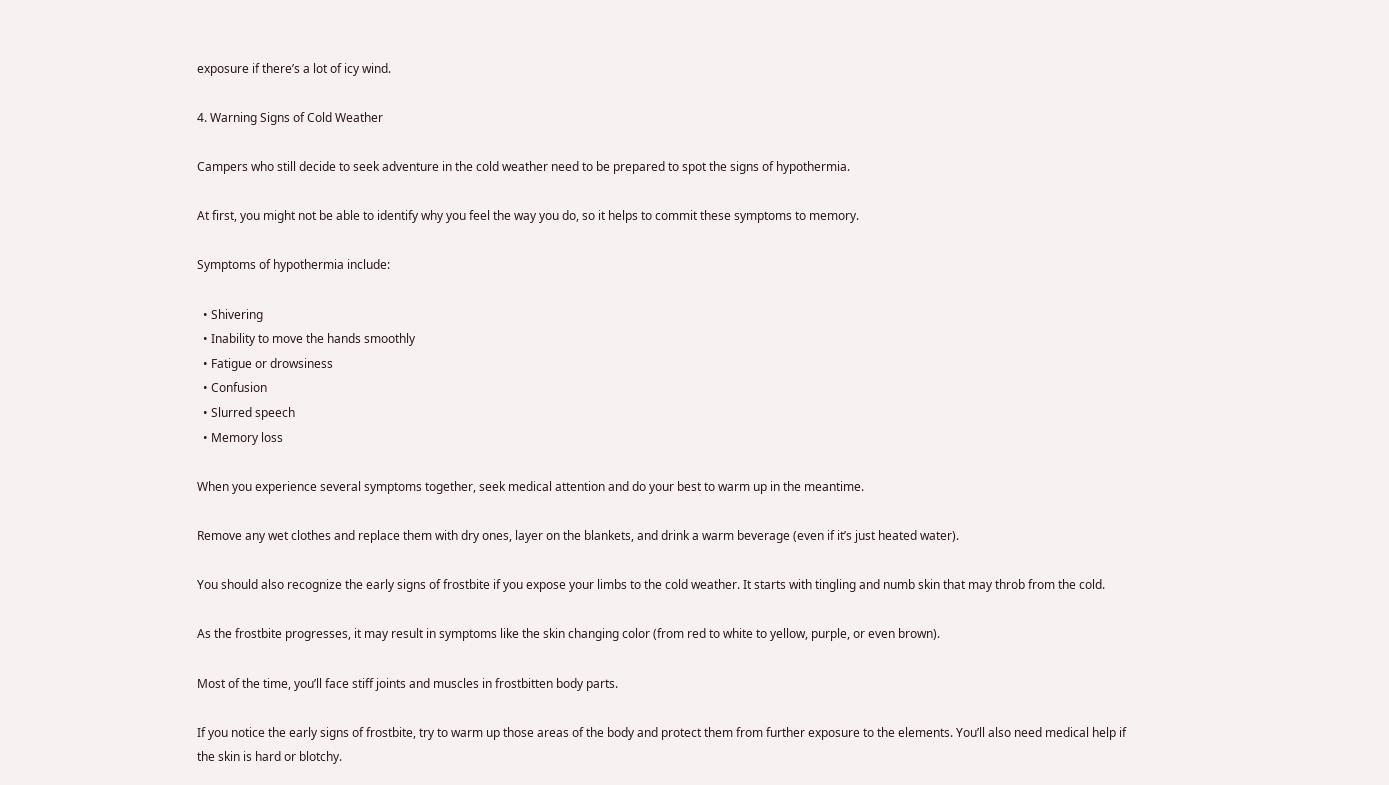exposure if there’s a lot of icy wind.

4. Warning Signs of Cold Weather

Campers who still decide to seek adventure in the cold weather need to be prepared to spot the signs of hypothermia.

At first, you might not be able to identify why you feel the way you do, so it helps to commit these symptoms to memory.

Symptoms of hypothermia include:

  • Shivering
  • Inability to move the hands smoothly
  • Fatigue or drowsiness
  • Confusion
  • Slurred speech
  • Memory loss

When you experience several symptoms together, seek medical attention and do your best to warm up in the meantime.

Remove any wet clothes and replace them with dry ones, layer on the blankets, and drink a warm beverage (even if it’s just heated water).

You should also recognize the early signs of frostbite if you expose your limbs to the cold weather. It starts with tingling and numb skin that may throb from the cold.

As the frostbite progresses, it may result in symptoms like the skin changing color (from red to white to yellow, purple, or even brown).

Most of the time, you’ll face stiff joints and muscles in frostbitten body parts.

If you notice the early signs of frostbite, try to warm up those areas of the body and protect them from further exposure to the elements. You’ll also need medical help if the skin is hard or blotchy.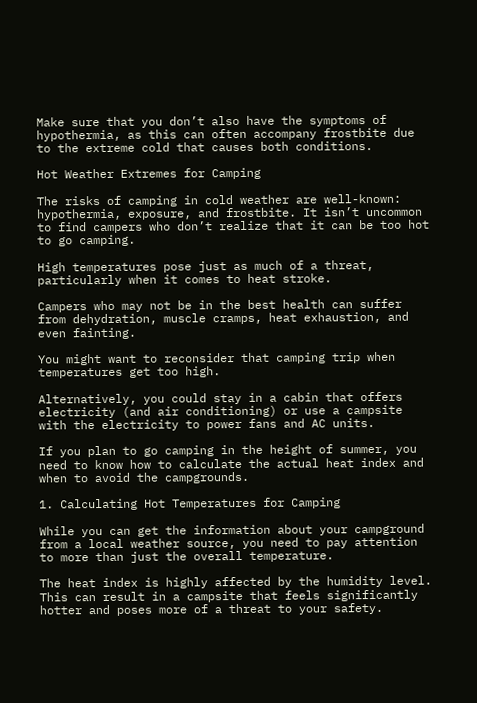Make sure that you don’t also have the symptoms of hypothermia, as this can often accompany frostbite due to the extreme cold that causes both conditions.

Hot Weather Extremes for Camping

The risks of camping in cold weather are well-known: hypothermia, exposure, and frostbite. It isn’t uncommon to find campers who don’t realize that it can be too hot to go camping.

High temperatures pose just as much of a threat, particularly when it comes to heat stroke.

Campers who may not be in the best health can suffer from dehydration, muscle cramps, heat exhaustion, and even fainting.

You might want to reconsider that camping trip when temperatures get too high.

Alternatively, you could stay in a cabin that offers electricity (and air conditioning) or use a campsite with the electricity to power fans and AC units.

If you plan to go camping in the height of summer, you need to know how to calculate the actual heat index and when to avoid the campgrounds.

1. Calculating Hot Temperatures for Camping

While you can get the information about your campground from a local weather source, you need to pay attention to more than just the overall temperature.

The heat index is highly affected by the humidity level. This can result in a campsite that feels significantly hotter and poses more of a threat to your safety.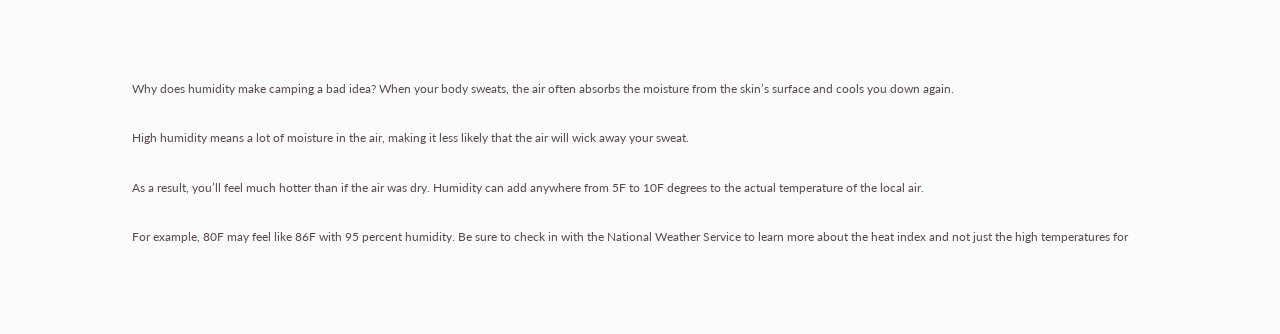Why does humidity make camping a bad idea? When your body sweats, the air often absorbs the moisture from the skin’s surface and cools you down again.

High humidity means a lot of moisture in the air, making it less likely that the air will wick away your sweat.

As a result, you’ll feel much hotter than if the air was dry. Humidity can add anywhere from 5F to 10F degrees to the actual temperature of the local air.

For example, 80F may feel like 86F with 95 percent humidity. Be sure to check in with the National Weather Service to learn more about the heat index and not just the high temperatures for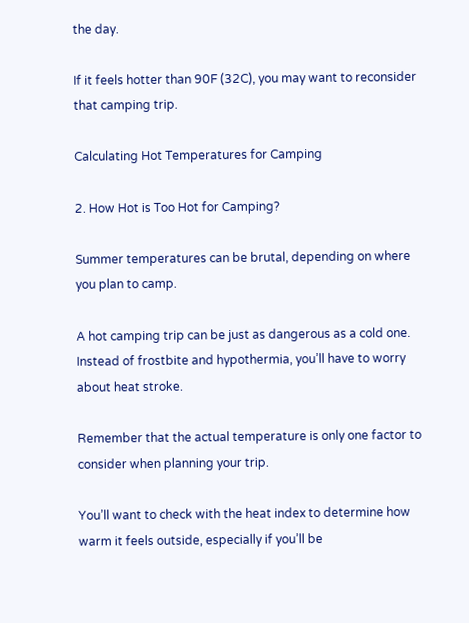the day.

If it feels hotter than 90F (32C), you may want to reconsider that camping trip.

Calculating Hot Temperatures for Camping

2. How Hot is Too Hot for Camping?

Summer temperatures can be brutal, depending on where you plan to camp.

A hot camping trip can be just as dangerous as a cold one. Instead of frostbite and hypothermia, you’ll have to worry about heat stroke.

Remember that the actual temperature is only one factor to consider when planning your trip.

You’ll want to check with the heat index to determine how warm it feels outside, especially if you’ll be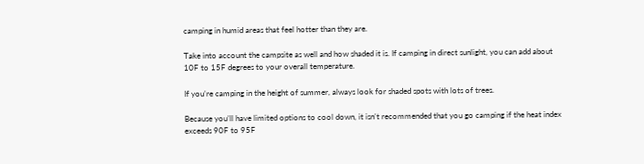camping in humid areas that feel hotter than they are.

Take into account the campsite as well and how shaded it is. If camping in direct sunlight, you can add about 10F to 15F degrees to your overall temperature.

If you’re camping in the height of summer, always look for shaded spots with lots of trees.

Because you’ll have limited options to cool down, it isn’t recommended that you go camping if the heat index exceeds 90F to 95F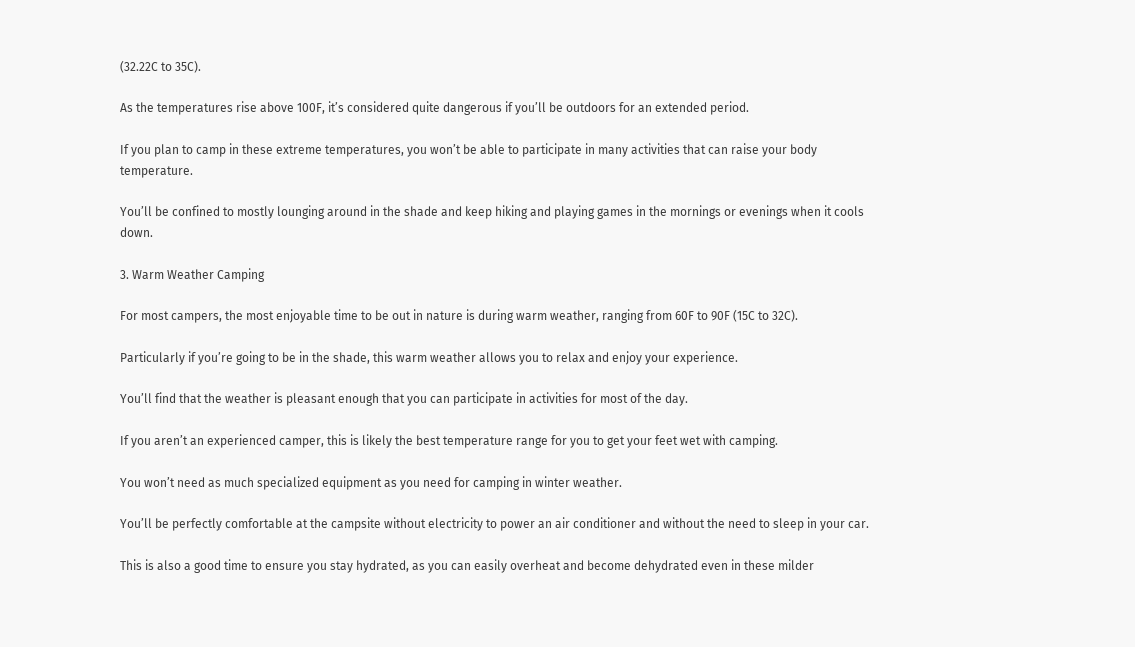(32.22C to 35C).

As the temperatures rise above 100F, it’s considered quite dangerous if you’ll be outdoors for an extended period.

If you plan to camp in these extreme temperatures, you won’t be able to participate in many activities that can raise your body temperature.

You’ll be confined to mostly lounging around in the shade and keep hiking and playing games in the mornings or evenings when it cools down.

3. Warm Weather Camping

For most campers, the most enjoyable time to be out in nature is during warm weather, ranging from 60F to 90F (15C to 32C).

Particularly if you’re going to be in the shade, this warm weather allows you to relax and enjoy your experience.

You’ll find that the weather is pleasant enough that you can participate in activities for most of the day.

If you aren’t an experienced camper, this is likely the best temperature range for you to get your feet wet with camping.

You won’t need as much specialized equipment as you need for camping in winter weather.

You’ll be perfectly comfortable at the campsite without electricity to power an air conditioner and without the need to sleep in your car.

This is also a good time to ensure you stay hydrated, as you can easily overheat and become dehydrated even in these milder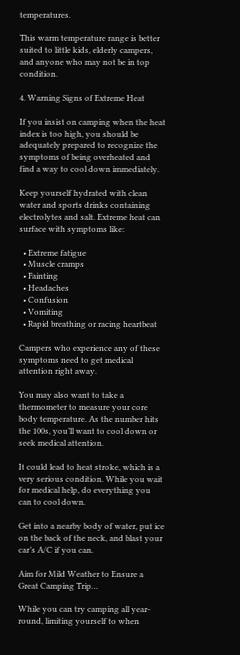temperatures.

This warm temperature range is better suited to little kids, elderly campers, and anyone who may not be in top condition.

4. Warning Signs of Extreme Heat

If you insist on camping when the heat index is too high, you should be adequately prepared to recognize the symptoms of being overheated and find a way to cool down immediately.

Keep yourself hydrated with clean water and sports drinks containing electrolytes and salt. Extreme heat can surface with symptoms like:

  • Extreme fatigue
  • Muscle cramps
  • Fainting
  • Headaches
  • Confusion
  • Vomiting
  • Rapid breathing or racing heartbeat

Campers who experience any of these symptoms need to get medical attention right away.

You may also want to take a thermometer to measure your core body temperature. As the number hits the 100s, you’ll want to cool down or seek medical attention.

It could lead to heat stroke, which is a very serious condition. While you wait for medical help, do everything you can to cool down.

Get into a nearby body of water, put ice on the back of the neck, and blast your car’s A/C if you can.

Aim for Mild Weather to Ensure a Great Camping Trip…

While you can try camping all year-round, limiting yourself to when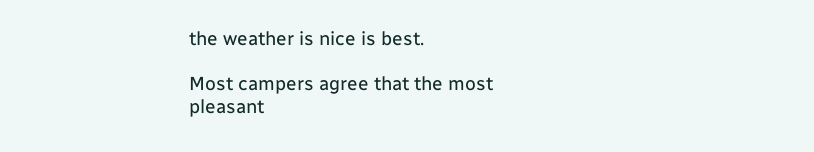the weather is nice is best.

Most campers agree that the most pleasant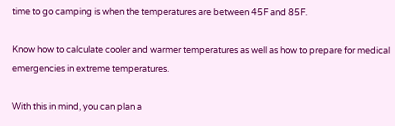time to go camping is when the temperatures are between 45F and 85F.

Know how to calculate cooler and warmer temperatures as well as how to prepare for medical emergencies in extreme temperatures.

With this in mind, you can plan a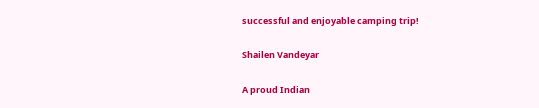successful and enjoyable camping trip!

Shailen Vandeyar

A proud Indian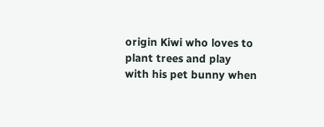origin Kiwi who loves to plant trees and play with his pet bunny when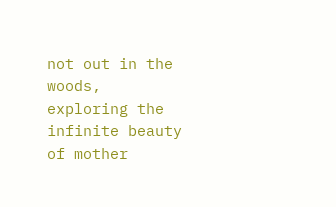not out in the woods, exploring the infinite beauty of mother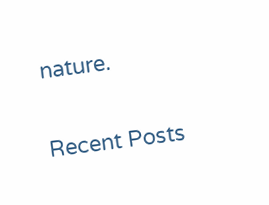nature.

Recent Posts